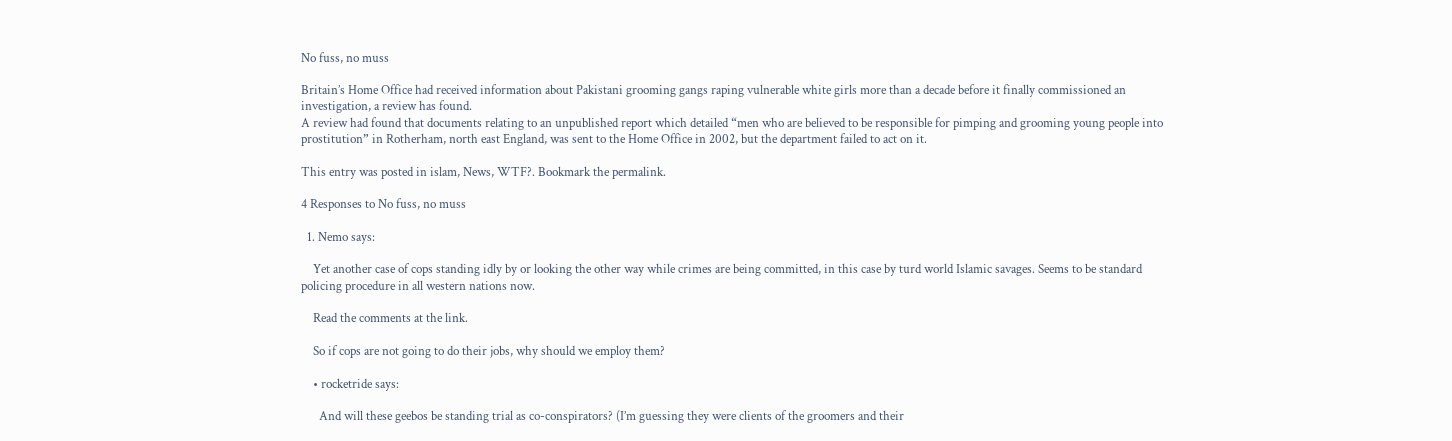No fuss, no muss

Britain’s Home Office had received information about Pakistani grooming gangs raping vulnerable white girls more than a decade before it finally commissioned an investigation, a review has found.
A review had found that documents relating to an unpublished report which detailed “men who are believed to be responsible for pimping and grooming young people into prostitution” in Rotherham, north east England, was sent to the Home Office in 2002, but the department failed to act on it.

This entry was posted in islam, News, WTF?. Bookmark the permalink.

4 Responses to No fuss, no muss

  1. Nemo says:

    Yet another case of cops standing idly by or looking the other way while crimes are being committed, in this case by turd world Islamic savages. Seems to be standard policing procedure in all western nations now.

    Read the comments at the link.

    So if cops are not going to do their jobs, why should we employ them?

    • rocketride says:

      And will these geebos be standing trial as co-conspirators? (I’m guessing they were clients of the groomers and their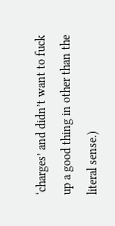‘charges’ and didn’t want to fuck up a good thing in other than the literal sense.)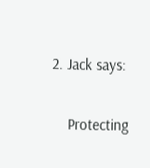2. Jack says:

    Protecting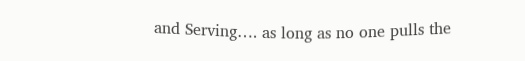and Serving…. as long as no one pulls the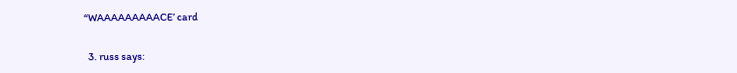“WAAAAAAAAACE’ card

  3. russ says: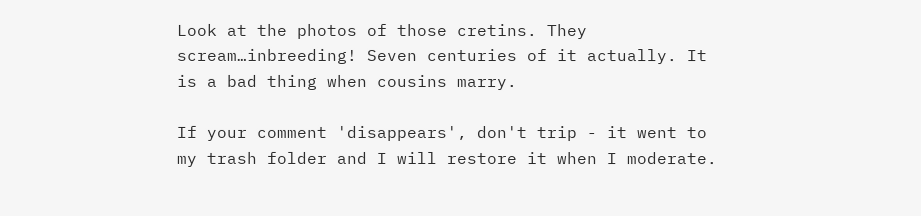Look at the photos of those cretins. They scream…inbreeding! Seven centuries of it actually. It is a bad thing when cousins marry.

If your comment 'disappears', don't trip - it went to my trash folder and I will restore it when I moderate.